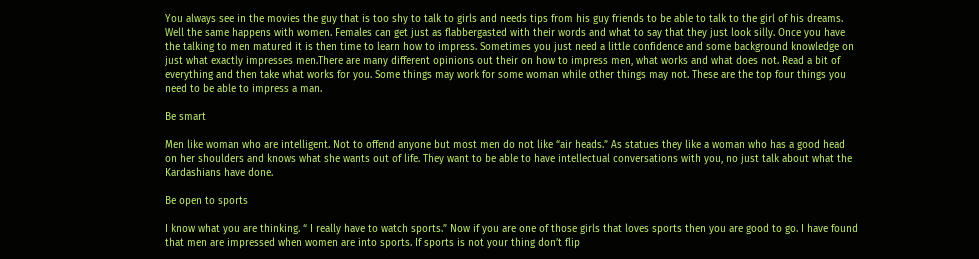You always see in the movies the guy that is too shy to talk to girls and needs tips from his guy friends to be able to talk to the girl of his dreams. Well the same happens with women. Females can get just as flabbergasted with their words and what to say that they just look silly. Once you have the talking to men matured it is then time to learn how to impress. Sometimes you just need a little confidence and some background knowledge on just what exactly impresses men.There are many different opinions out their on how to impress men, what works and what does not. Read a bit of everything and then take what works for you. Some things may work for some woman while other things may not. These are the top four things you need to be able to impress a man.

Be smart

Men like woman who are intelligent. Not to offend anyone but most men do not like “air heads.” As statues they like a woman who has a good head on her shoulders and knows what she wants out of life. They want to be able to have intellectual conversations with you, no just talk about what the Kardashians have done.

Be open to sports

I know what you are thinking. “ I really have to watch sports.” Now if you are one of those girls that loves sports then you are good to go. I have found that men are impressed when women are into sports. If sports is not your thing don’t flip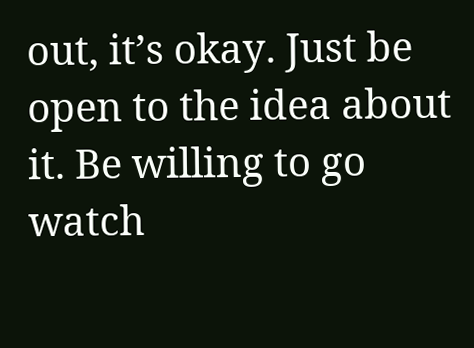out, it’s okay. Just be open to the idea about it. Be willing to go watch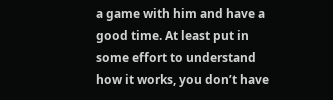a game with him and have a good time. At least put in some effort to understand how it works, you don’t have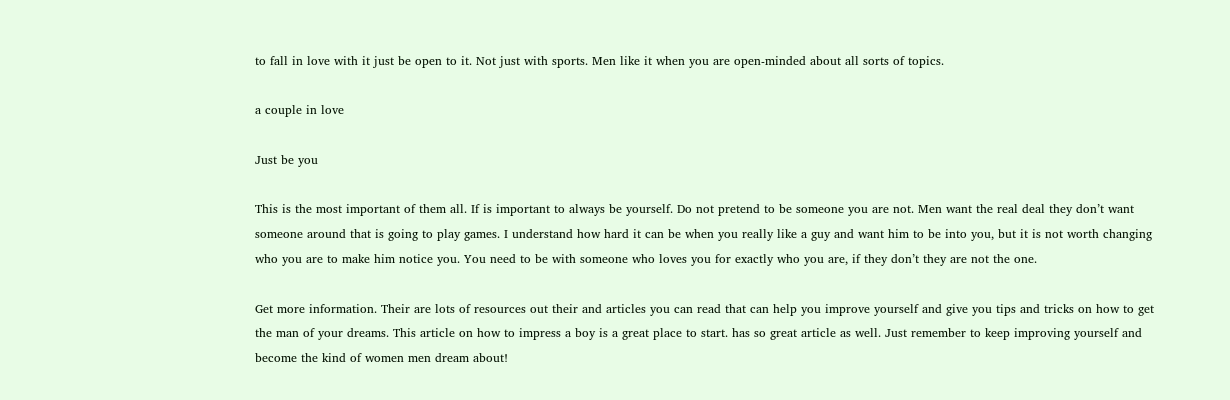to fall in love with it just be open to it. Not just with sports. Men like it when you are open-minded about all sorts of topics.

a couple in love

Just be you

This is the most important of them all. If is important to always be yourself. Do not pretend to be someone you are not. Men want the real deal they don’t want someone around that is going to play games. I understand how hard it can be when you really like a guy and want him to be into you, but it is not worth changing who you are to make him notice you. You need to be with someone who loves you for exactly who you are, if they don’t they are not the one.

Get more information. Their are lots of resources out their and articles you can read that can help you improve yourself and give you tips and tricks on how to get the man of your dreams. This article on how to impress a boy is a great place to start. has so great article as well. Just remember to keep improving yourself and become the kind of women men dream about!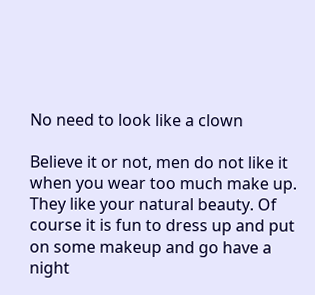No need to look like a clown

Believe it or not, men do not like it when you wear too much make up. They like your natural beauty. Of course it is fun to dress up and put on some makeup and go have a night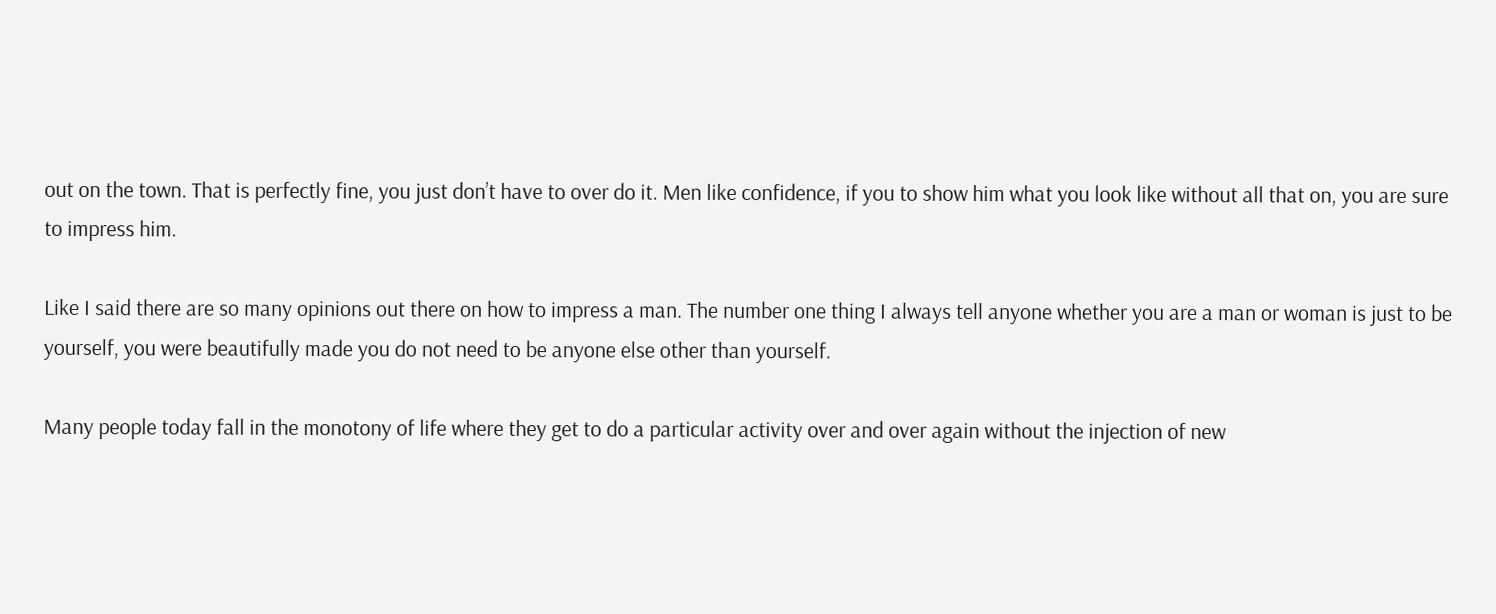out on the town. That is perfectly fine, you just don’t have to over do it. Men like confidence, if you to show him what you look like without all that on, you are sure to impress him.

Like I said there are so many opinions out there on how to impress a man. The number one thing I always tell anyone whether you are a man or woman is just to be yourself, you were beautifully made you do not need to be anyone else other than yourself.

Many people today fall in the monotony of life where they get to do a particular activity over and over again without the injection of new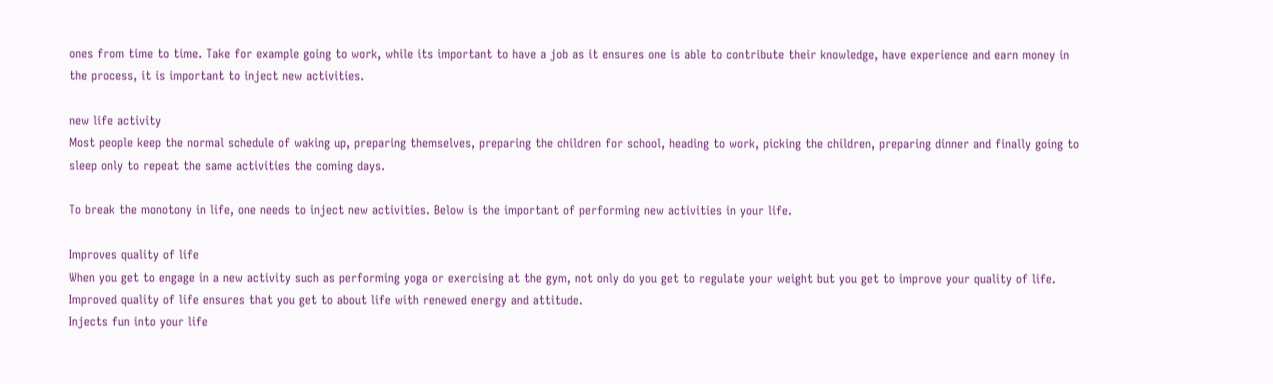ones from time to time. Take for example going to work, while its important to have a job as it ensures one is able to contribute their knowledge, have experience and earn money in the process, it is important to inject new activities.

new life activity
Most people keep the normal schedule of waking up, preparing themselves, preparing the children for school, heading to work, picking the children, preparing dinner and finally going to sleep only to repeat the same activities the coming days.

To break the monotony in life, one needs to inject new activities. Below is the important of performing new activities in your life.

Improves quality of life
When you get to engage in a new activity such as performing yoga or exercising at the gym, not only do you get to regulate your weight but you get to improve your quality of life. Improved quality of life ensures that you get to about life with renewed energy and attitude.
Injects fun into your life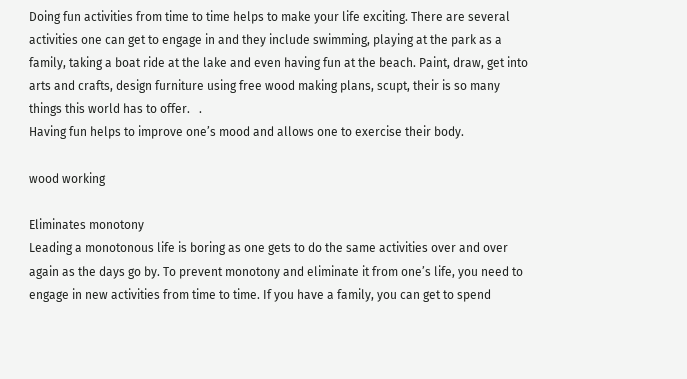Doing fun activities from time to time helps to make your life exciting. There are several activities one can get to engage in and they include swimming, playing at the park as a family, taking a boat ride at the lake and even having fun at the beach. Paint, draw, get into arts and crafts, design furniture using free wood making plans, scupt, their is so many things this world has to offer.   .
Having fun helps to improve one’s mood and allows one to exercise their body.

wood working

Eliminates monotony
Leading a monotonous life is boring as one gets to do the same activities over and over again as the days go by. To prevent monotony and eliminate it from one’s life, you need to engage in new activities from time to time. If you have a family, you can get to spend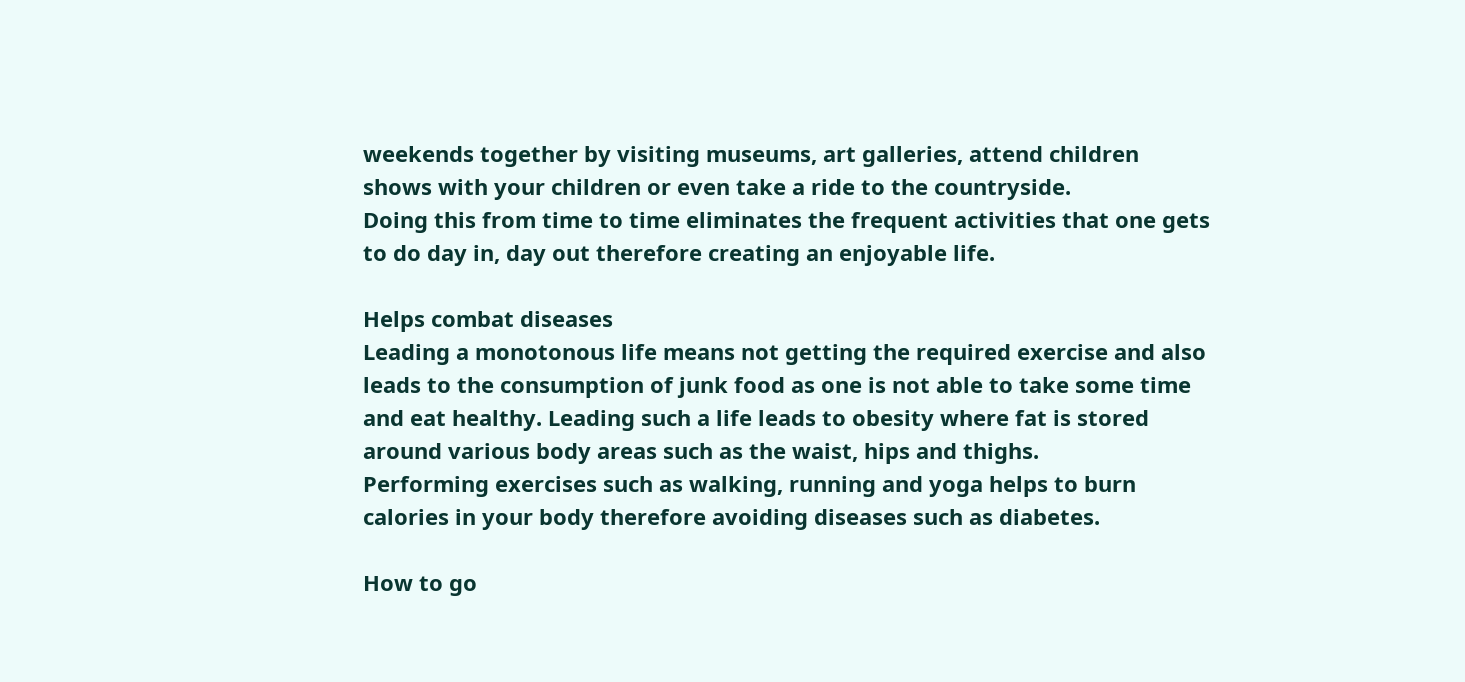weekends together by visiting museums, art galleries, attend children shows with your children or even take a ride to the countryside.
Doing this from time to time eliminates the frequent activities that one gets to do day in, day out therefore creating an enjoyable life.

Helps combat diseases
Leading a monotonous life means not getting the required exercise and also leads to the consumption of junk food as one is not able to take some time and eat healthy. Leading such a life leads to obesity where fat is stored around various body areas such as the waist, hips and thighs.
Performing exercises such as walking, running and yoga helps to burn calories in your body therefore avoiding diseases such as diabetes.

How to go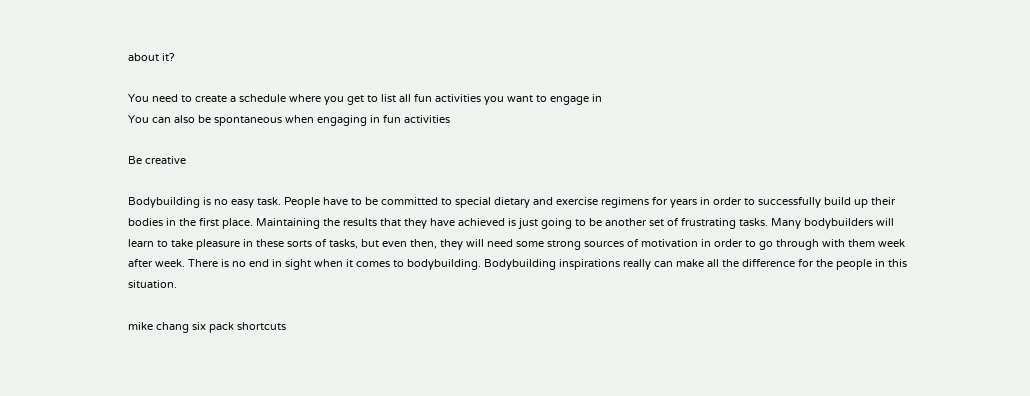about it?

You need to create a schedule where you get to list all fun activities you want to engage in
You can also be spontaneous when engaging in fun activities

Be creative

Bodybuilding is no easy task. People have to be committed to special dietary and exercise regimens for years in order to successfully build up their bodies in the first place. Maintaining the results that they have achieved is just going to be another set of frustrating tasks. Many bodybuilders will learn to take pleasure in these sorts of tasks, but even then, they will need some strong sources of motivation in order to go through with them week after week. There is no end in sight when it comes to bodybuilding. Bodybuilding inspirations really can make all the difference for the people in this situation.

mike chang six pack shortcuts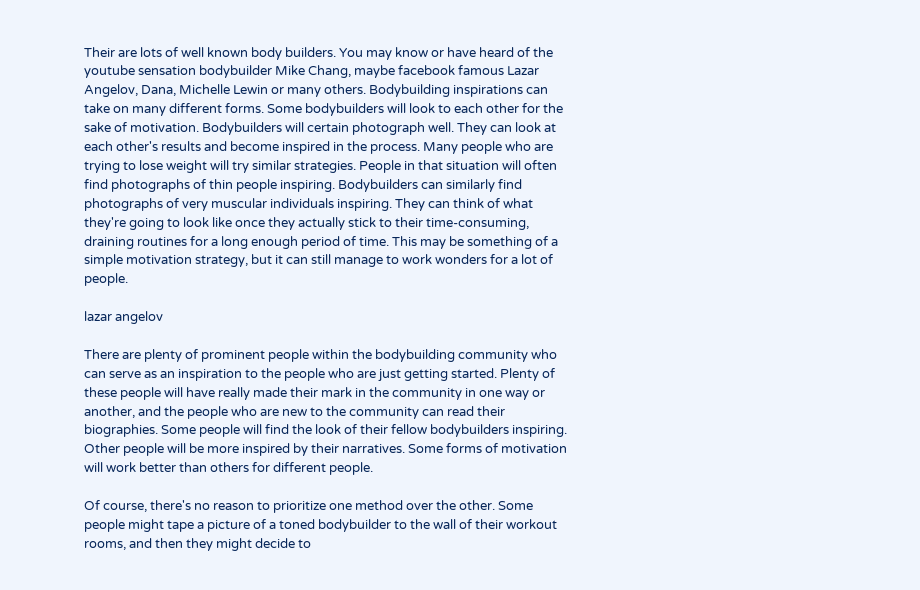Their are lots of well known body builders. You may know or have heard of the youtube sensation bodybuilder Mike Chang, maybe facebook famous Lazar Angelov, Dana, Michelle Lewin or many others. Bodybuilding inspirations can take on many different forms. Some bodybuilders will look to each other for the sake of motivation. Bodybuilders will certain photograph well. They can look at each other's results and become inspired in the process. Many people who are trying to lose weight will try similar strategies. People in that situation will often find photographs of thin people inspiring. Bodybuilders can similarly find photographs of very muscular individuals inspiring. They can think of what they're going to look like once they actually stick to their time-consuming, draining routines for a long enough period of time. This may be something of a simple motivation strategy, but it can still manage to work wonders for a lot of people.

lazar angelov

There are plenty of prominent people within the bodybuilding community who can serve as an inspiration to the people who are just getting started. Plenty of these people will have really made their mark in the community in one way or another, and the people who are new to the community can read their biographies. Some people will find the look of their fellow bodybuilders inspiring. Other people will be more inspired by their narratives. Some forms of motivation will work better than others for different people.

Of course, there's no reason to prioritize one method over the other. Some people might tape a picture of a toned bodybuilder to the wall of their workout rooms, and then they might decide to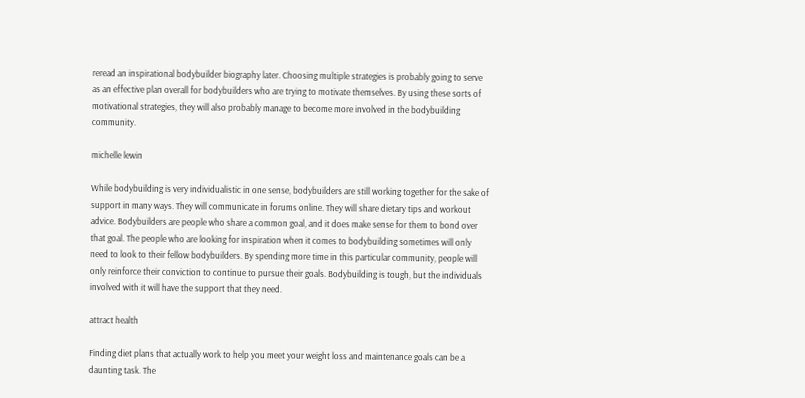reread an inspirational bodybuilder biography later. Choosing multiple strategies is probably going to serve as an effective plan overall for bodybuilders who are trying to motivate themselves. By using these sorts of motivational strategies, they will also probably manage to become more involved in the bodybuilding community.

michelle lewin

While bodybuilding is very individualistic in one sense, bodybuilders are still working together for the sake of support in many ways. They will communicate in forums online. They will share dietary tips and workout advice. Bodybuilders are people who share a common goal, and it does make sense for them to bond over that goal. The people who are looking for inspiration when it comes to bodybuilding sometimes will only need to look to their fellow bodybuilders. By spending more time in this particular community, people will only reinforce their conviction to continue to pursue their goals. Bodybuilding is tough, but the individuals involved with it will have the support that they need.

attract health

Finding diet plans that actually work to help you meet your weight loss and maintenance goals can be a daunting task. The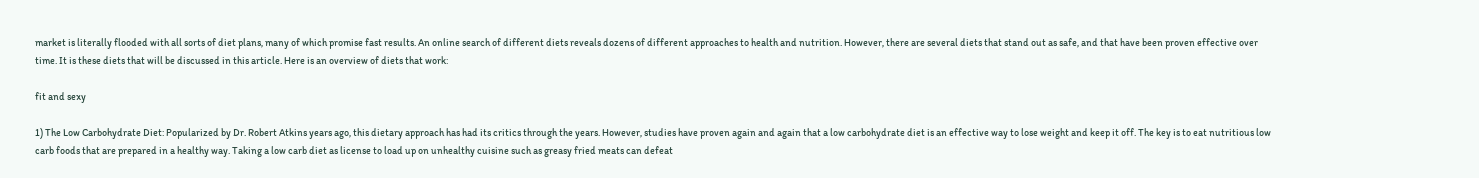market is literally flooded with all sorts of diet plans, many of which promise fast results. An online search of different diets reveals dozens of different approaches to health and nutrition. However, there are several diets that stand out as safe, and that have been proven effective over time. It is these diets that will be discussed in this article. Here is an overview of diets that work:

fit and sexy

1) The Low Carbohydrate Diet: Popularized by Dr. Robert Atkins years ago, this dietary approach has had its critics through the years. However, studies have proven again and again that a low carbohydrate diet is an effective way to lose weight and keep it off. The key is to eat nutritious low carb foods that are prepared in a healthy way. Taking a low carb diet as license to load up on unhealthy cuisine such as greasy fried meats can defeat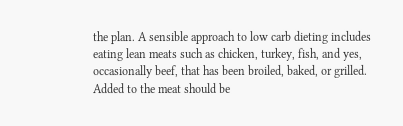the plan. A sensible approach to low carb dieting includes eating lean meats such as chicken, turkey, fish, and yes, occasionally beef, that has been broiled, baked, or grilled. Added to the meat should be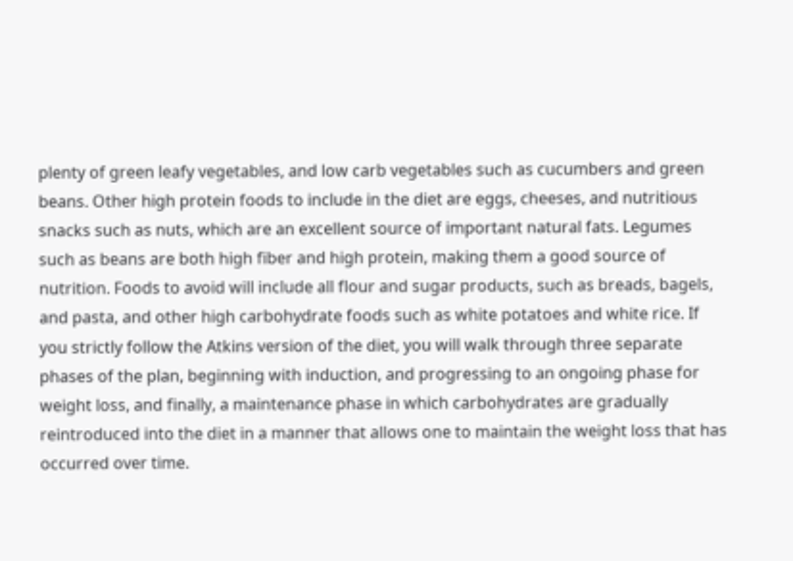plenty of green leafy vegetables, and low carb vegetables such as cucumbers and green beans. Other high protein foods to include in the diet are eggs, cheeses, and nutritious snacks such as nuts, which are an excellent source of important natural fats. Legumes such as beans are both high fiber and high protein, making them a good source of nutrition. Foods to avoid will include all flour and sugar products, such as breads, bagels, and pasta, and other high carbohydrate foods such as white potatoes and white rice. If you strictly follow the Atkins version of the diet, you will walk through three separate phases of the plan, beginning with induction, and progressing to an ongoing phase for weight loss, and finally, a maintenance phase in which carbohydrates are gradually reintroduced into the diet in a manner that allows one to maintain the weight loss that has occurred over time.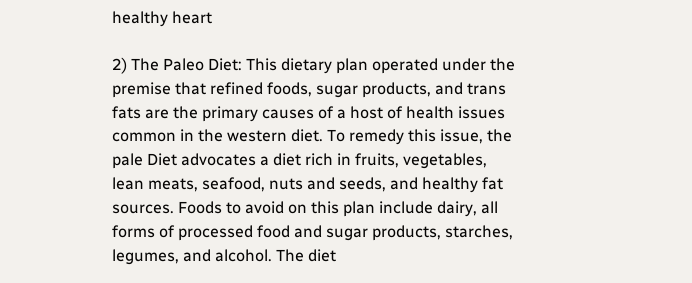healthy heart

2) The Paleo Diet: This dietary plan operated under the premise that refined foods, sugar products, and trans fats are the primary causes of a host of health issues common in the western diet. To remedy this issue, the pale Diet advocates a diet rich in fruits, vegetables, lean meats, seafood, nuts and seeds, and healthy fat sources. Foods to avoid on this plan include dairy, all forms of processed food and sugar products, starches, legumes, and alcohol. The diet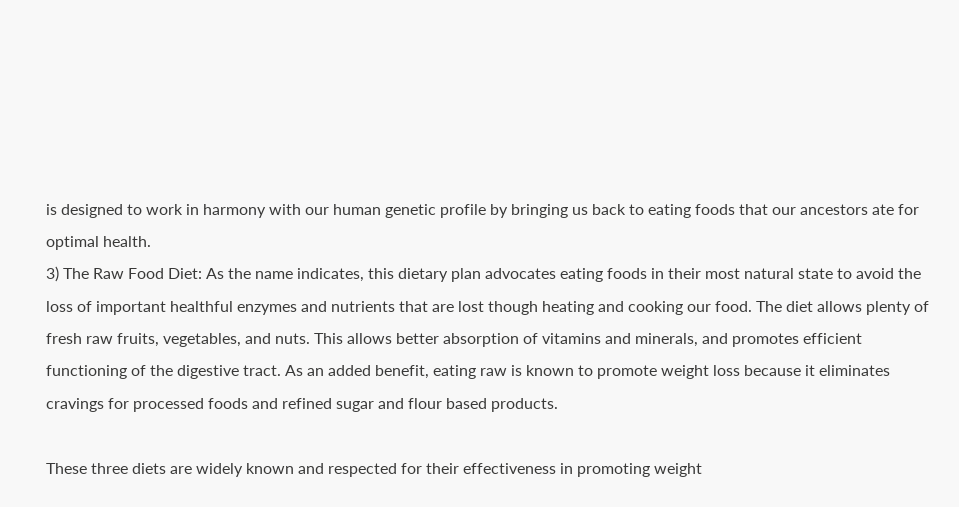is designed to work in harmony with our human genetic profile by bringing us back to eating foods that our ancestors ate for optimal health.
3) The Raw Food Diet: As the name indicates, this dietary plan advocates eating foods in their most natural state to avoid the loss of important healthful enzymes and nutrients that are lost though heating and cooking our food. The diet allows plenty of fresh raw fruits, vegetables, and nuts. This allows better absorption of vitamins and minerals, and promotes efficient functioning of the digestive tract. As an added benefit, eating raw is known to promote weight loss because it eliminates cravings for processed foods and refined sugar and flour based products.

These three diets are widely known and respected for their effectiveness in promoting weight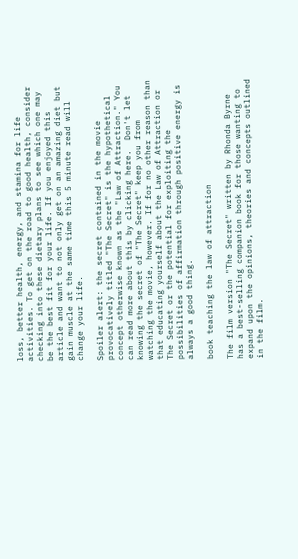loss, better health, energy, and stamina for life activities. To get on the road to good health, consider checking into these dietary plans to see which one may be the best fit for your life. If you enjoyed this article and want to not only get on an amazing diet but gain muscle at the same time this 5 minute read will change your life.

Spoiler alert: the secret contained in the movie provocatively titled "The Secret" is the hypothetical concept otherwise known as the "Law of Attraction." You can read more about this by clicking here.  Don't let knowing the secret of "The Secret" keep you from watching the movie, however. If for no other reason than that educating yourself about the Law of Attraction or The Secret or the potential for exploiting the possibilities of affirmation through positive energy is always a good thing.

book teaching the law of attraction

The film version "The Secret" written by Rhonda Byrne has a best-selling companion book for those wanting to expand upon the opinions, theories and concepts outlined in the film.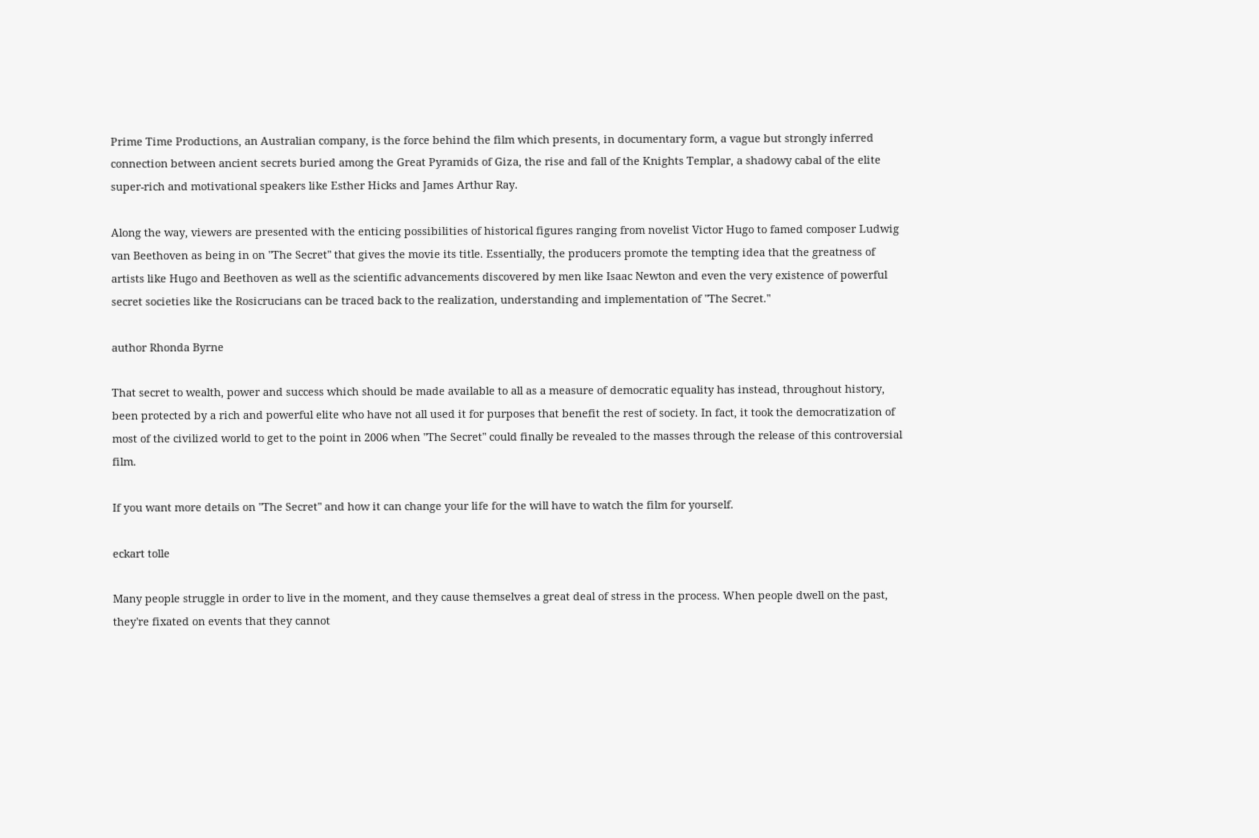Prime Time Productions, an Australian company, is the force behind the film which presents, in documentary form, a vague but strongly inferred connection between ancient secrets buried among the Great Pyramids of Giza, the rise and fall of the Knights Templar, a shadowy cabal of the elite super-rich and motivational speakers like Esther Hicks and James Arthur Ray.

Along the way, viewers are presented with the enticing possibilities of historical figures ranging from novelist Victor Hugo to famed composer Ludwig van Beethoven as being in on "The Secret" that gives the movie its title. Essentially, the producers promote the tempting idea that the greatness of artists like Hugo and Beethoven as well as the scientific advancements discovered by men like Isaac Newton and even the very existence of powerful secret societies like the Rosicrucians can be traced back to the realization, understanding and implementation of "The Secret."

author Rhonda Byrne

That secret to wealth, power and success which should be made available to all as a measure of democratic equality has instead, throughout history, been protected by a rich and powerful elite who have not all used it for purposes that benefit the rest of society. In fact, it took the democratization of most of the civilized world to get to the point in 2006 when "The Secret" could finally be revealed to the masses through the release of this controversial film.

If you want more details on "The Secret" and how it can change your life for the will have to watch the film for yourself.

eckart tolle

Many people struggle in order to live in the moment, and they cause themselves a great deal of stress in the process. When people dwell on the past, they're fixated on events that they cannot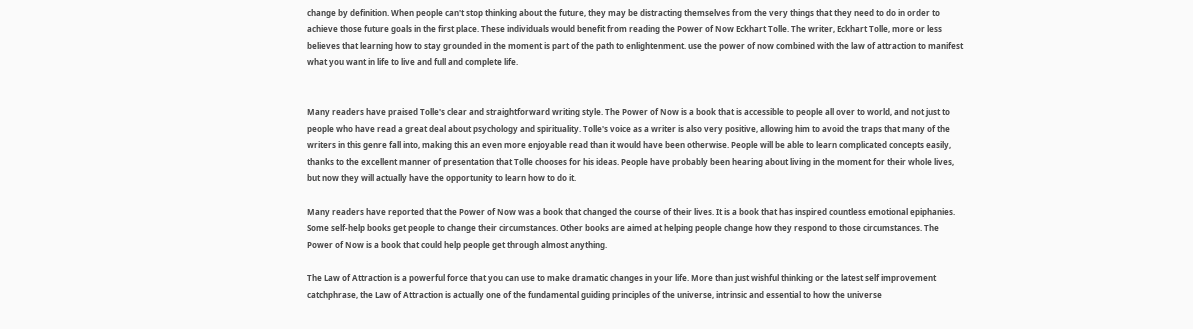change by definition. When people can't stop thinking about the future, they may be distracting themselves from the very things that they need to do in order to achieve those future goals in the first place. These individuals would benefit from reading the Power of Now Eckhart Tolle. The writer, Eckhart Tolle, more or less believes that learning how to stay grounded in the moment is part of the path to enlightenment. use the power of now combined with the law of attraction to manifest what you want in life to live and full and complete life.


Many readers have praised Tolle's clear and straightforward writing style. The Power of Now is a book that is accessible to people all over to world, and not just to people who have read a great deal about psychology and spirituality. Tolle's voice as a writer is also very positive, allowing him to avoid the traps that many of the writers in this genre fall into, making this an even more enjoyable read than it would have been otherwise. People will be able to learn complicated concepts easily, thanks to the excellent manner of presentation that Tolle chooses for his ideas. People have probably been hearing about living in the moment for their whole lives, but now they will actually have the opportunity to learn how to do it.

Many readers have reported that the Power of Now was a book that changed the course of their lives. It is a book that has inspired countless emotional epiphanies. Some self-help books get people to change their circumstances. Other books are aimed at helping people change how they respond to those circumstances. The Power of Now is a book that could help people get through almost anything.

The Law of Attraction is a powerful force that you can use to make dramatic changes in your life. More than just wishful thinking or the latest self improvement catchphrase, the Law of Attraction is actually one of the fundamental guiding principles of the universe, intrinsic and essential to how the universe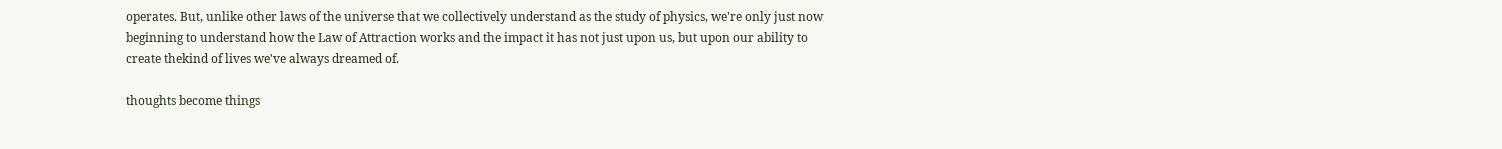operates. But, unlike other laws of the universe that we collectively understand as the study of physics, we're only just now beginning to understand how the Law of Attraction works and the impact it has not just upon us, but upon our ability to create thekind of lives we've always dreamed of.

thoughts become things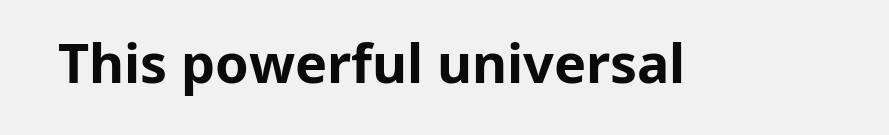This powerful universal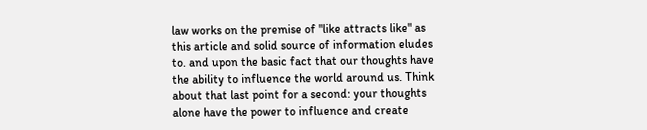law works on the premise of "like attracts like" as this article and solid source of information eludes to. and upon the basic fact that our thoughts have the ability to influence the world around us. Think about that last point for a second: your thoughts alone have the power to influence and create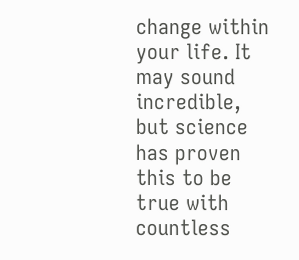change within your life. It may sound incredible, but science has proven this to be true with countless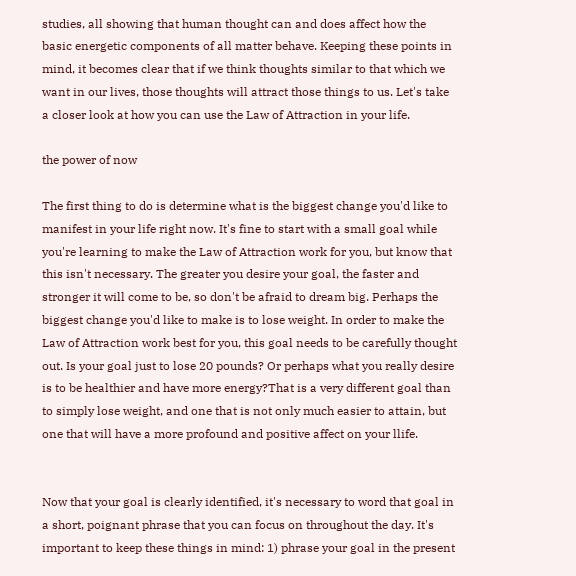studies, all showing that human thought can and does affect how the basic energetic components of all matter behave. Keeping these points in mind, it becomes clear that if we think thoughts similar to that which we want in our lives, those thoughts will attract those things to us. Let's take a closer look at how you can use the Law of Attraction in your life.

the power of now

The first thing to do is determine what is the biggest change you'd like to manifest in your life right now. It's fine to start with a small goal while you're learning to make the Law of Attraction work for you, but know that this isn't necessary. The greater you desire your goal, the faster and stronger it will come to be, so don't be afraid to dream big. Perhaps the biggest change you'd like to make is to lose weight. In order to make the Law of Attraction work best for you, this goal needs to be carefully thought out. Is your goal just to lose 20 pounds? Or perhaps what you really desire is to be healthier and have more energy?That is a very different goal than to simply lose weight, and one that is not only much easier to attain, but one that will have a more profound and positive affect on your llife.


Now that your goal is clearly identified, it's necessary to word that goal in a short, poignant phrase that you can focus on throughout the day. It's important to keep these things in mind: 1) phrase your goal in the present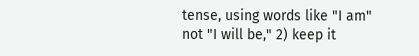tense, using words like "I am" not "I will be," 2) keep it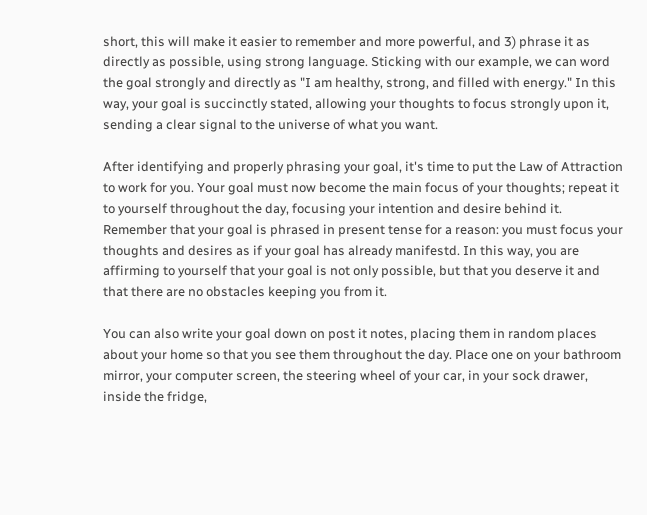short, this will make it easier to remember and more powerful, and 3) phrase it as directly as possible, using strong language. Sticking with our example, we can word the goal strongly and directly as "I am healthy, strong, and filled with energy." In this way, your goal is succinctly stated, allowing your thoughts to focus strongly upon it, sending a clear signal to the universe of what you want.

After identifying and properly phrasing your goal, it's time to put the Law of Attraction to work for you. Your goal must now become the main focus of your thoughts; repeat it to yourself throughout the day, focusing your intention and desire behind it. Remember that your goal is phrased in present tense for a reason: you must focus your thoughts and desires as if your goal has already manifestd. In this way, you are affirming to yourself that your goal is not only possible, but that you deserve it and that there are no obstacles keeping you from it.

You can also write your goal down on post it notes, placing them in random places about your home so that you see them throughout the day. Place one on your bathroom mirror, your computer screen, the steering wheel of your car, in your sock drawer, inside the fridge,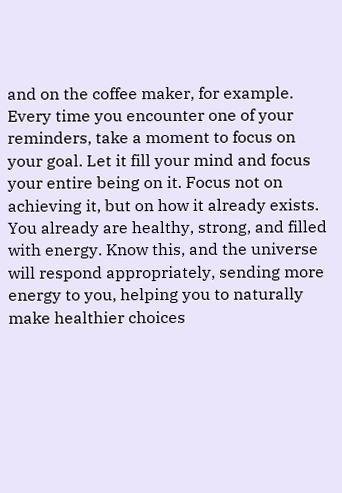and on the coffee maker, for example. Every time you encounter one of your reminders, take a moment to focus on your goal. Let it fill your mind and focus your entire being on it. Focus not on achieving it, but on how it already exists. You already are healthy, strong, and filled with energy. Know this, and the universe will respond appropriately, sending more energy to you, helping you to naturally make healthier choices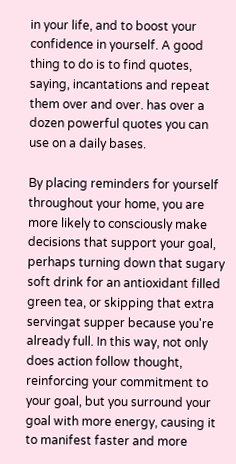in your life, and to boost your confidence in yourself. A good thing to do is to find quotes, saying, incantations and repeat them over and over. has over a dozen powerful quotes you can use on a daily bases.

By placing reminders for yourself throughout your home, you are more likely to consciously make decisions that support your goal, perhaps turning down that sugary soft drink for an antioxidant filled green tea, or skipping that extra servingat supper because you're already full. In this way, not only does action follow thought, reinforcing your commitment to your goal, but you surround your goal with more energy, causing it to manifest faster and more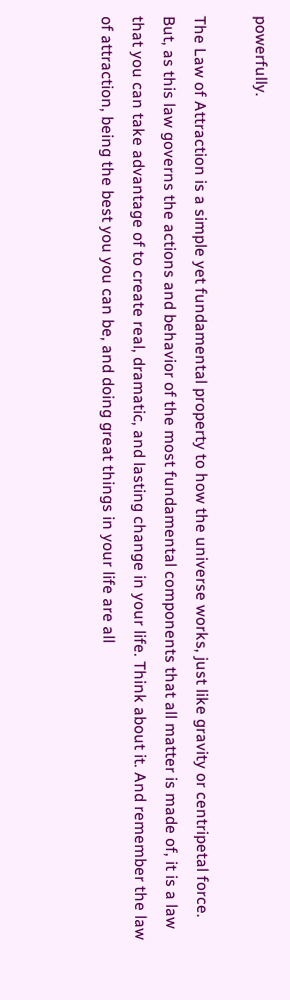powerfully.

The Law of Attraction is a simple yet fundamental property to how the universe works, just like gravity or centripetal force. But, as this law governs the actions and behavior of the most fundamental components that all matter is made of, it is a law that you can take advantage of to create real, dramatic, and lasting change in your life. Think about it. And remember the law of attraction, being the best you you can be, and doing great things in your life are all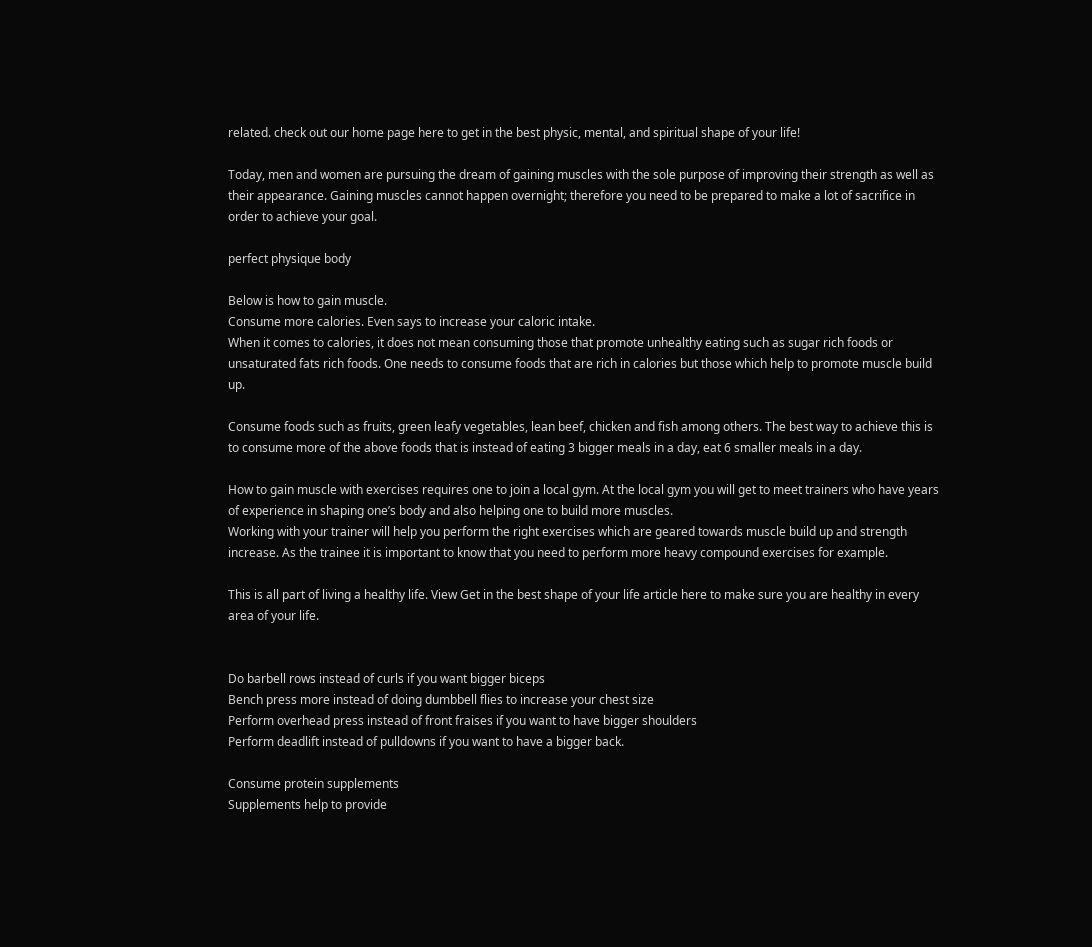related. check out our home page here to get in the best physic, mental, and spiritual shape of your life!

Today, men and women are pursuing the dream of gaining muscles with the sole purpose of improving their strength as well as their appearance. Gaining muscles cannot happen overnight; therefore you need to be prepared to make a lot of sacrifice in order to achieve your goal.

perfect physique body

Below is how to gain muscle.
Consume more calories. Even says to increase your caloric intake.
When it comes to calories, it does not mean consuming those that promote unhealthy eating such as sugar rich foods or unsaturated fats rich foods. One needs to consume foods that are rich in calories but those which help to promote muscle build up.

Consume foods such as fruits, green leafy vegetables, lean beef, chicken and fish among others. The best way to achieve this is to consume more of the above foods that is instead of eating 3 bigger meals in a day, eat 6 smaller meals in a day.

How to gain muscle with exercises requires one to join a local gym. At the local gym you will get to meet trainers who have years of experience in shaping one’s body and also helping one to build more muscles.
Working with your trainer will help you perform the right exercises which are geared towards muscle build up and strength increase. As the trainee it is important to know that you need to perform more heavy compound exercises for example.

This is all part of living a healthy life. View Get in the best shape of your life article here to make sure you are healthy in every area of your life.


Do barbell rows instead of curls if you want bigger biceps
Bench press more instead of doing dumbbell flies to increase your chest size
Perform overhead press instead of front fraises if you want to have bigger shoulders
Perform deadlift instead of pulldowns if you want to have a bigger back.

Consume protein supplements
Supplements help to provide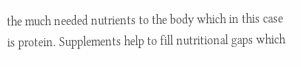the much needed nutrients to the body which in this case is protein. Supplements help to fill nutritional gaps which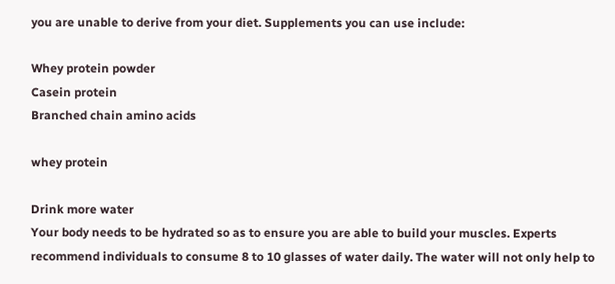you are unable to derive from your diet. Supplements you can use include:

Whey protein powder
Casein protein
Branched chain amino acids

whey protein

Drink more water
Your body needs to be hydrated so as to ensure you are able to build your muscles. Experts recommend individuals to consume 8 to 10 glasses of water daily. The water will not only help to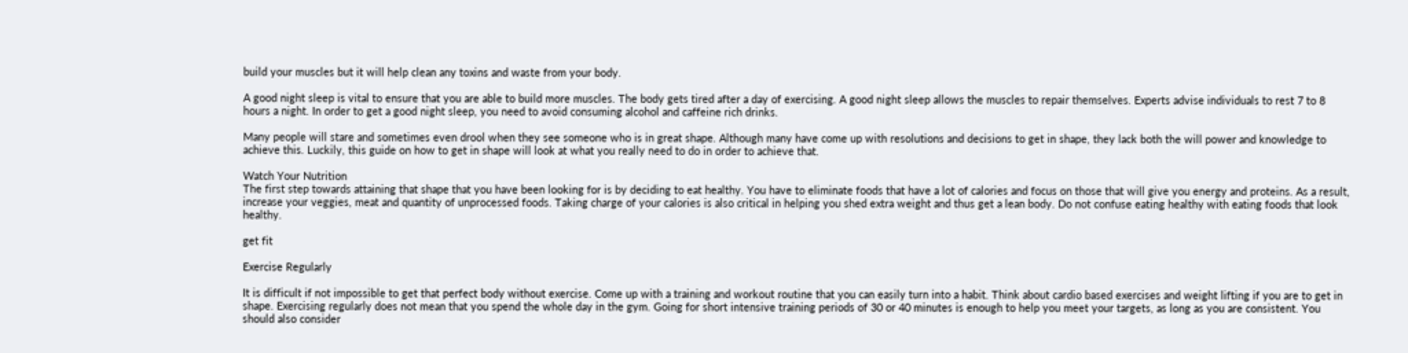build your muscles but it will help clean any toxins and waste from your body.

A good night sleep is vital to ensure that you are able to build more muscles. The body gets tired after a day of exercising. A good night sleep allows the muscles to repair themselves. Experts advise individuals to rest 7 to 8 hours a night. In order to get a good night sleep, you need to avoid consuming alcohol and caffeine rich drinks.

Many people will stare and sometimes even drool when they see someone who is in great shape. Although many have come up with resolutions and decisions to get in shape, they lack both the will power and knowledge to achieve this. Luckily, this guide on how to get in shape will look at what you really need to do in order to achieve that.

Watch Your Nutrition
The first step towards attaining that shape that you have been looking for is by deciding to eat healthy. You have to eliminate foods that have a lot of calories and focus on those that will give you energy and proteins. As a result, increase your veggies, meat and quantity of unprocessed foods. Taking charge of your calories is also critical in helping you shed extra weight and thus get a lean body. Do not confuse eating healthy with eating foods that look healthy.

get fit

Exercise Regularly

It is difficult if not impossible to get that perfect body without exercise. Come up with a training and workout routine that you can easily turn into a habit. Think about cardio based exercises and weight lifting if you are to get in shape. Exercising regularly does not mean that you spend the whole day in the gym. Going for short intensive training periods of 30 or 40 minutes is enough to help you meet your targets, as long as you are consistent. You should also consider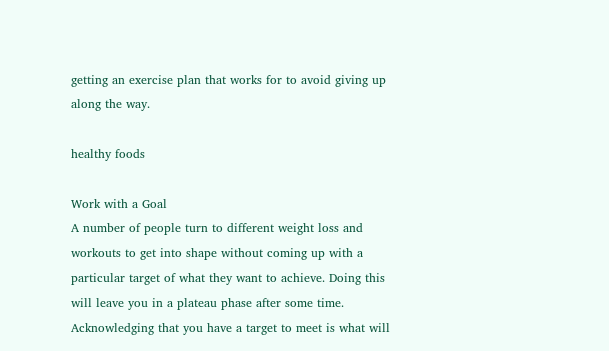getting an exercise plan that works for to avoid giving up along the way.

healthy foods

Work with a Goal
A number of people turn to different weight loss and workouts to get into shape without coming up with a particular target of what they want to achieve. Doing this will leave you in a plateau phase after some time. Acknowledging that you have a target to meet is what will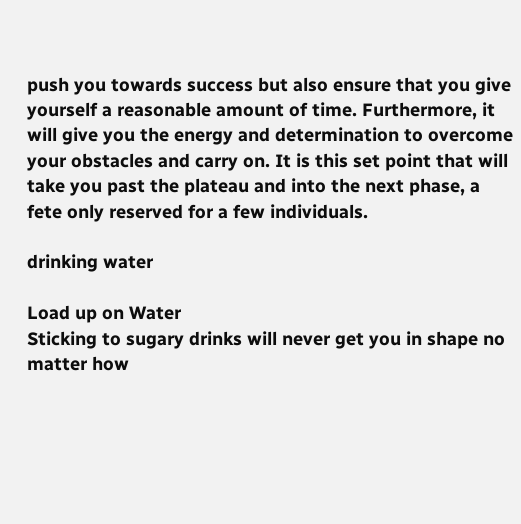push you towards success but also ensure that you give yourself a reasonable amount of time. Furthermore, it will give you the energy and determination to overcome your obstacles and carry on. It is this set point that will take you past the plateau and into the next phase, a fete only reserved for a few individuals.

drinking water

Load up on Water
Sticking to sugary drinks will never get you in shape no matter how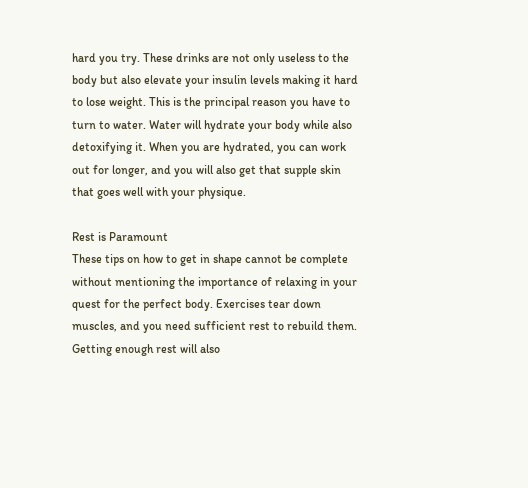hard you try. These drinks are not only useless to the body but also elevate your insulin levels making it hard to lose weight. This is the principal reason you have to turn to water. Water will hydrate your body while also detoxifying it. When you are hydrated, you can work out for longer, and you will also get that supple skin that goes well with your physique.

Rest is Paramount
These tips on how to get in shape cannot be complete without mentioning the importance of relaxing in your quest for the perfect body. Exercises tear down muscles, and you need sufficient rest to rebuild them. Getting enough rest will also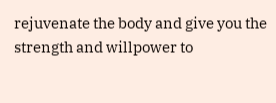rejuvenate the body and give you the strength and willpower to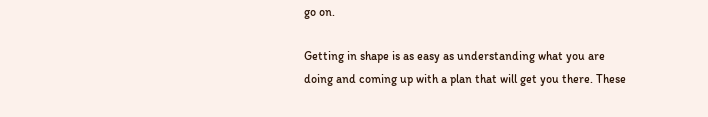go on.

Getting in shape is as easy as understanding what you are doing and coming up with a plan that will get you there. These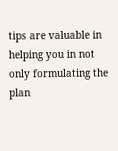tips are valuable in helping you in not only formulating the plan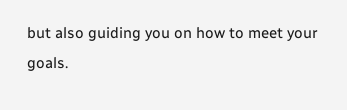but also guiding you on how to meet your goals.